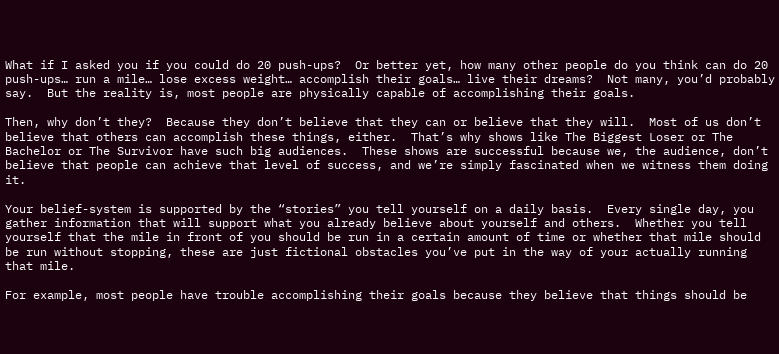What if I asked you if you could do 20 push-ups?  Or better yet, how many other people do you think can do 20 push-ups… run a mile… lose excess weight… accomplish their goals… live their dreams?  Not many, you’d probably say.  But the reality is, most people are physically capable of accomplishing their goals.

Then, why don’t they?  Because they don’t believe that they can or believe that they will.  Most of us don’t believe that others can accomplish these things, either.  That’s why shows like The Biggest Loser or The Bachelor or The Survivor have such big audiences.  These shows are successful because we, the audience, don’t believe that people can achieve that level of success, and we’re simply fascinated when we witness them doing it.

Your belief-system is supported by the “stories” you tell yourself on a daily basis.  Every single day, you gather information that will support what you already believe about yourself and others.  Whether you tell yourself that the mile in front of you should be run in a certain amount of time or whether that mile should be run without stopping, these are just fictional obstacles you’ve put in the way of your actually running that mile.

For example, most people have trouble accomplishing their goals because they believe that things should be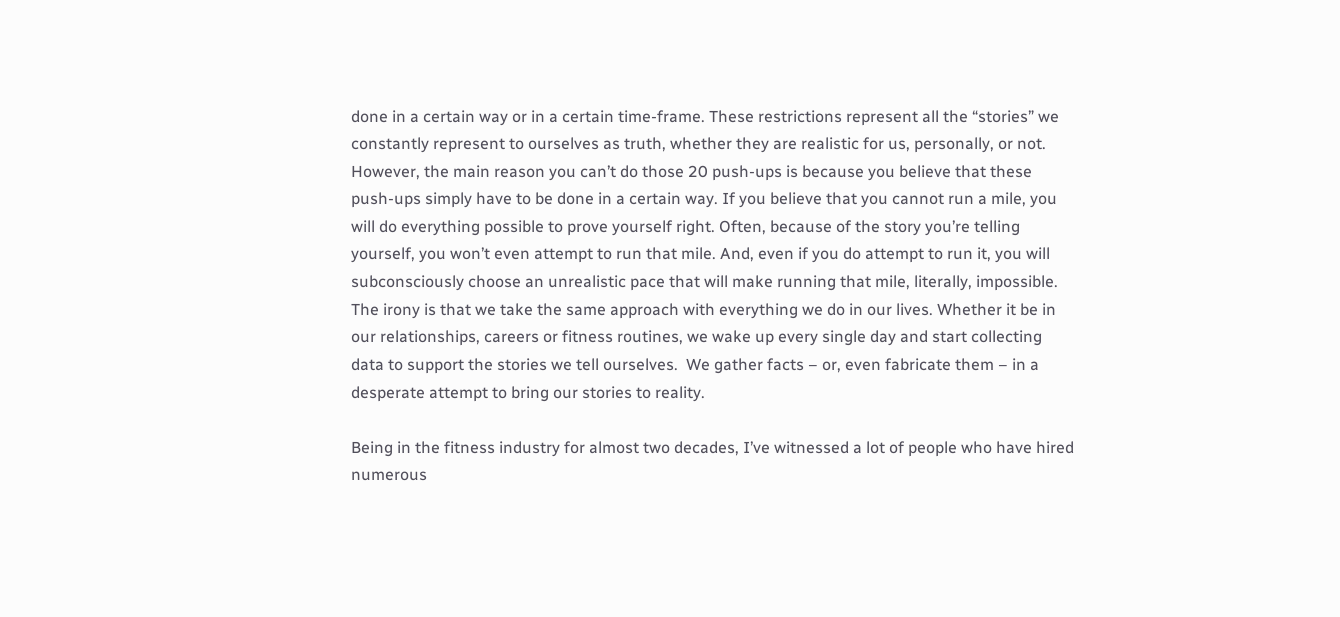done in a certain way or in a certain time-frame. These restrictions represent all the “stories” we constantly represent to ourselves as truth, whether they are realistic for us, personally, or not. However, the main reason you can’t do those 20 push-ups is because you believe that these push-ups simply have to be done in a certain way. If you believe that you cannot run a mile, you will do everything possible to prove yourself right. Often, because of the story you’re telling yourself, you won’t even attempt to run that mile. And, even if you do attempt to run it, you will subconsciously choose an unrealistic pace that will make running that mile, literally, impossible. The irony is that we take the same approach with everything we do in our lives. Whether it be in our relationships, careers or fitness routines, we wake up every single day and start collecting data to support the stories we tell ourselves.  We gather facts – or, even fabricate them – in a desperate attempt to bring our stories to reality.

Being in the fitness industry for almost two decades, I’ve witnessed a lot of people who have hired numerous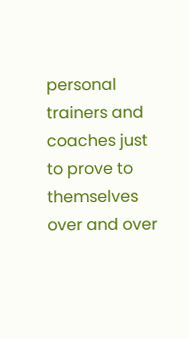personal trainers and coaches just to prove to themselves over and over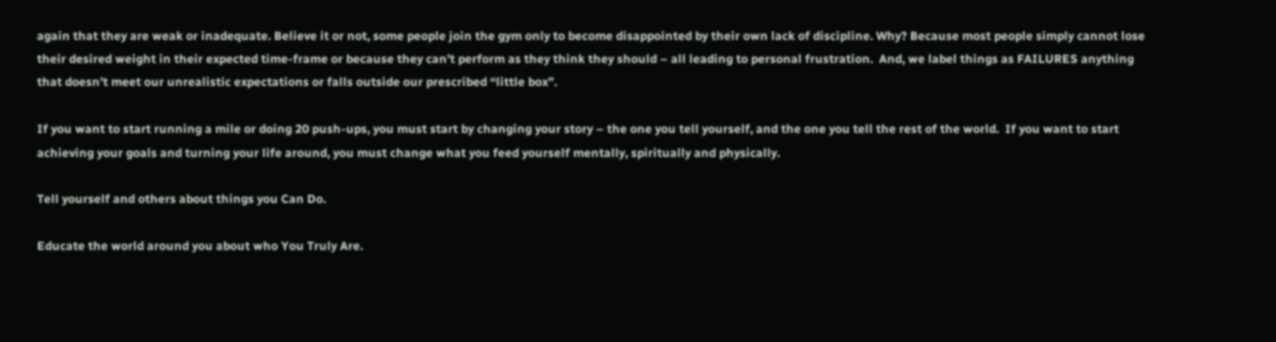again that they are weak or inadequate. Believe it or not, some people join the gym only to become disappointed by their own lack of discipline. Why? Because most people simply cannot lose their desired weight in their expected time-frame or because they can’t perform as they think they should – all leading to personal frustration.  And, we label things as FAILURES anything that doesn’t meet our unrealistic expectations or falls outside our prescribed “little box”.

If you want to start running a mile or doing 20 push-ups, you must start by changing your story – the one you tell yourself, and the one you tell the rest of the world.  If you want to start achieving your goals and turning your life around, you must change what you feed yourself mentally, spiritually and physically.

Tell yourself and others about things you Can Do.

Educate the world around you about who You Truly Are.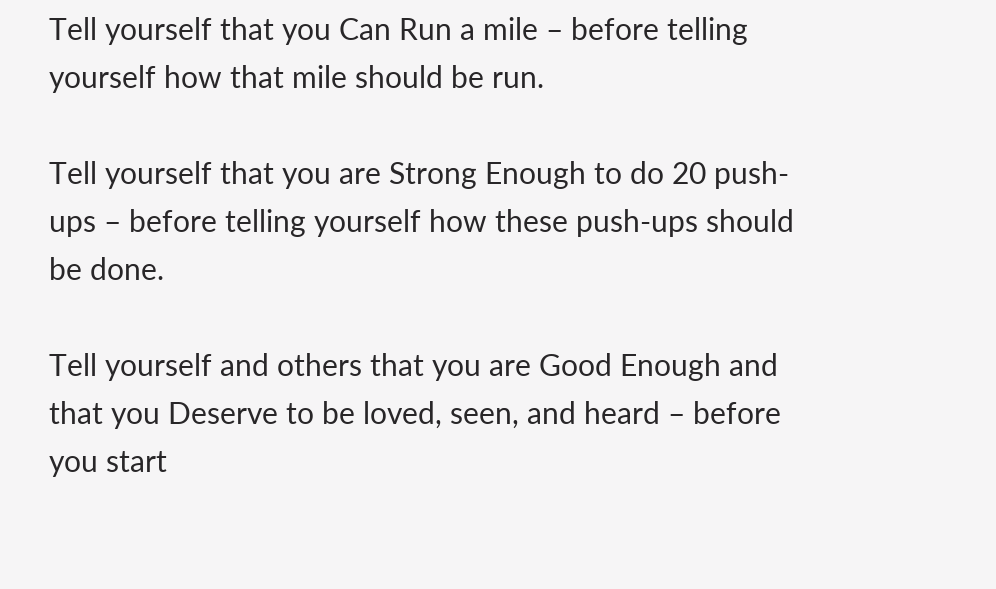Tell yourself that you Can Run a mile – before telling yourself how that mile should be run.

Tell yourself that you are Strong Enough to do 20 push-ups – before telling yourself how these push-ups should be done.

Tell yourself and others that you are Good Enough and that you Deserve to be loved, seen, and heard – before you start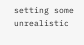setting some unrealistic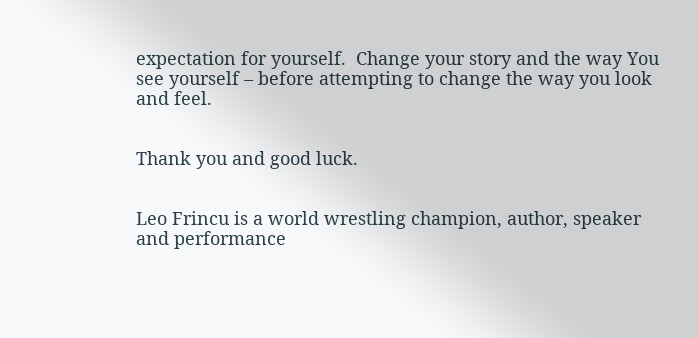expectation for yourself.  Change your story and the way You see yourself – before attempting to change the way you look and feel.


Thank you and good luck.


Leo Frincu is a world wrestling champion, author, speaker and performance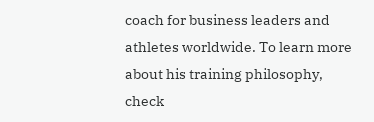coach for business leaders and athletes worldwide. To learn more about his training philosophy, check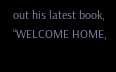out his latest book, “WELCOME HOME,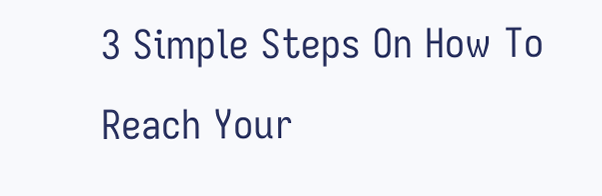3 Simple Steps On How To Reach Your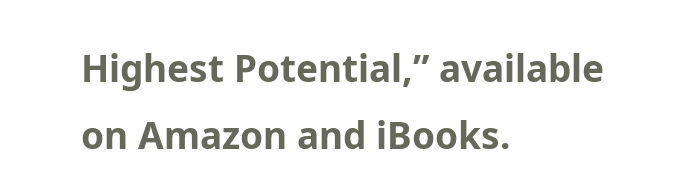Highest Potential,” available on Amazon and iBooks.